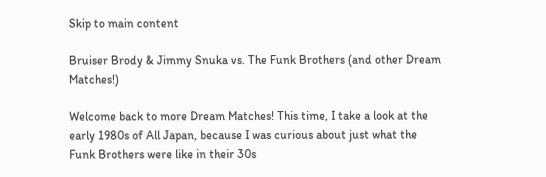Skip to main content

Bruiser Brody & Jimmy Snuka vs. The Funk Brothers (and other Dream Matches!)

Welcome back to more Dream Matches! This time, I take a look at the early 1980s of All Japan, because I was curious about just what the Funk Brothers were like in their 30s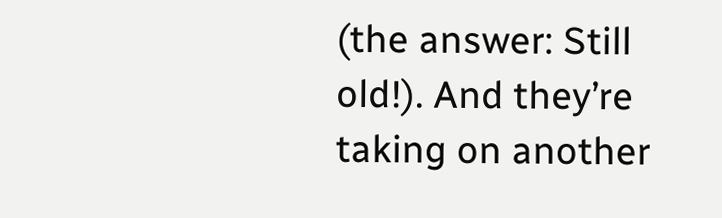(the answer: Still old!). And they’re taking on another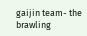gaijin team- the brawling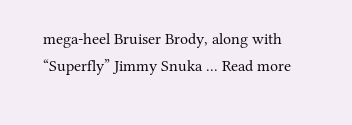mega-heel Bruiser Brody, along with “Superfly” Jimmy Snuka ... Read more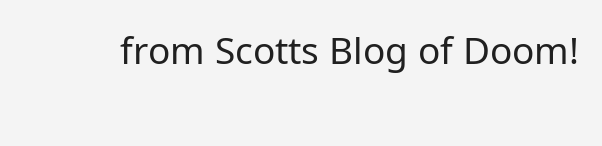from Scotts Blog of Doom!